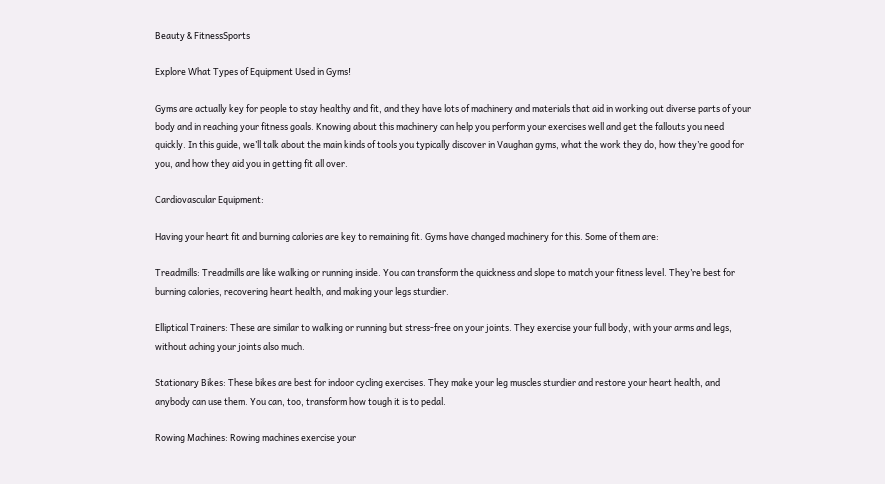Beauty & FitnessSports

Explore What Types of Equipment Used in Gyms!

Gyms are actually key for people to stay healthy and fit, and they have lots of machinery and materials that aid in working out diverse parts of your body and in reaching your fitness goals. Knowing about this machinery can help you perform your exercises well and get the fallouts you need quickly. In this guide, we’ll talk about the main kinds of tools you typically discover in Vaughan gyms, what the work they do, how they’re good for you, and how they aid you in getting fit all over.

Cardiovascular Equipment:

Having your heart fit and burning calories are key to remaining fit. Gyms have changed machinery for this. Some of them are:

Treadmills: Treadmills are like walking or running inside. You can transform the quickness and slope to match your fitness level. They’re best for burning calories, recovering heart health, and making your legs sturdier.

Elliptical Trainers: These are similar to walking or running but stress-free on your joints. They exercise your full body, with your arms and legs, without aching your joints also much.

Stationary Bikes: These bikes are best for indoor cycling exercises. They make your leg muscles sturdier and restore your heart health, and anybody can use them. You can, too, transform how tough it is to pedal.

Rowing Machines: Rowing machines exercise your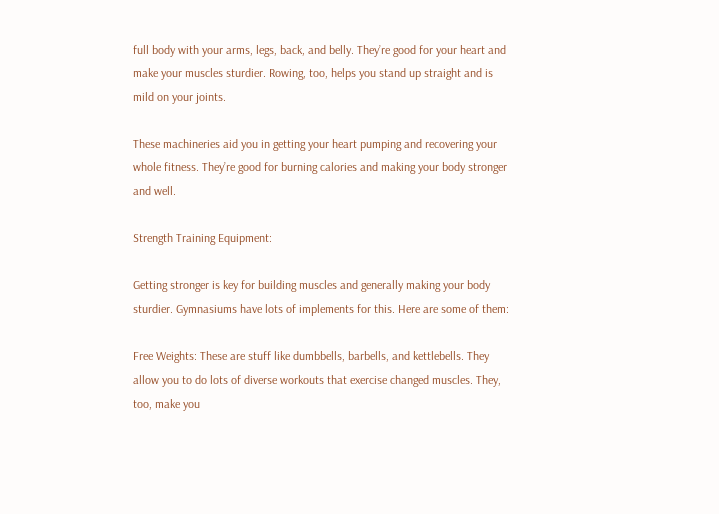full body with your arms, legs, back, and belly. They’re good for your heart and make your muscles sturdier. Rowing, too, helps you stand up straight and is mild on your joints.

These machineries aid you in getting your heart pumping and recovering your whole fitness. They’re good for burning calories and making your body stronger and well.

Strength Training Equipment:

Getting stronger is key for building muscles and generally making your body sturdier. Gymnasiums have lots of implements for this. Here are some of them:

Free Weights: These are stuff like dumbbells, barbells, and kettlebells. They allow you to do lots of diverse workouts that exercise changed muscles. They, too, make you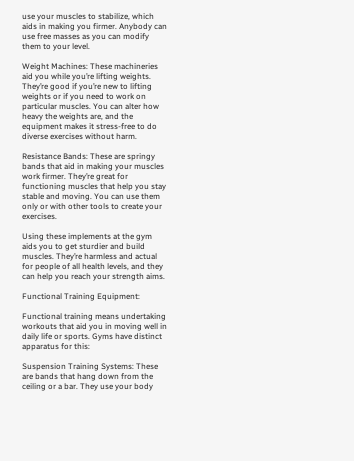use your muscles to stabilize, which aids in making you firmer. Anybody can use free masses as you can modify them to your level.

Weight Machines: These machineries aid you while you’re lifting weights. They’re good if you’re new to lifting weights or if you need to work on particular muscles. You can alter how heavy the weights are, and the equipment makes it stress-free to do diverse exercises without harm.

Resistance Bands: These are springy bands that aid in making your muscles work firmer. They’re great for functioning muscles that help you stay stable and moving. You can use them only or with other tools to create your exercises.

Using these implements at the gym aids you to get sturdier and build muscles. They’re harmless and actual for people of all health levels, and they can help you reach your strength aims.

Functional Training Equipment:

Functional training means undertaking workouts that aid you in moving well in daily life or sports. Gyms have distinct apparatus for this:

Suspension Training Systems: These are bands that hang down from the ceiling or a bar. They use your body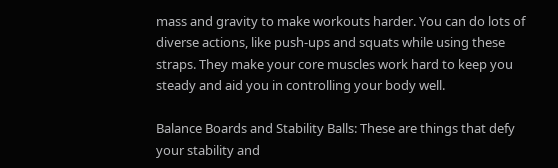mass and gravity to make workouts harder. You can do lots of diverse actions, like push-ups and squats while using these straps. They make your core muscles work hard to keep you steady and aid you in controlling your body well.

Balance Boards and Stability Balls: These are things that defy your stability and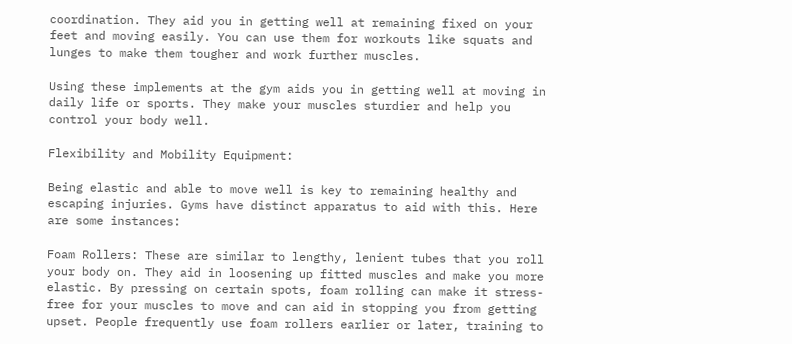coordination. They aid you in getting well at remaining fixed on your feet and moving easily. You can use them for workouts like squats and lunges to make them tougher and work further muscles.

Using these implements at the gym aids you in getting well at moving in daily life or sports. They make your muscles sturdier and help you control your body well.

Flexibility and Mobility Equipment:

Being elastic and able to move well is key to remaining healthy and escaping injuries. Gyms have distinct apparatus to aid with this. Here are some instances:

Foam Rollers: These are similar to lengthy, lenient tubes that you roll your body on. They aid in loosening up fitted muscles and make you more elastic. By pressing on certain spots, foam rolling can make it stress-free for your muscles to move and can aid in stopping you from getting upset. People frequently use foam rollers earlier or later, training to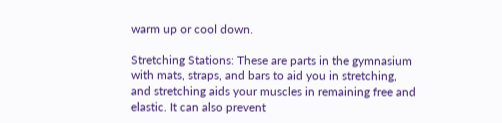warm up or cool down.

Stretching Stations: These are parts in the gymnasium with mats, straps, and bars to aid you in stretching, and stretching aids your muscles in remaining free and elastic. It can also prevent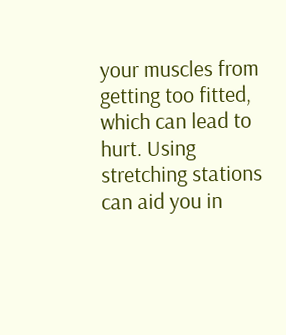your muscles from getting too fitted, which can lead to hurt. Using stretching stations can aid you in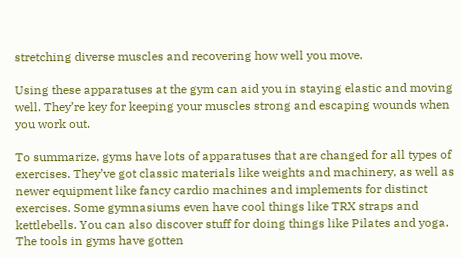stretching diverse muscles and recovering how well you move.

Using these apparatuses at the gym can aid you in staying elastic and moving well. They’re key for keeping your muscles strong and escaping wounds when you work out.

To summarize, gyms have lots of apparatuses that are changed for all types of exercises. They’ve got classic materials like weights and machinery, as well as newer equipment like fancy cardio machines and implements for distinct exercises. Some gymnasiums even have cool things like TRX straps and kettlebells. You can also discover stuff for doing things like Pilates and yoga. The tools in gyms have gotten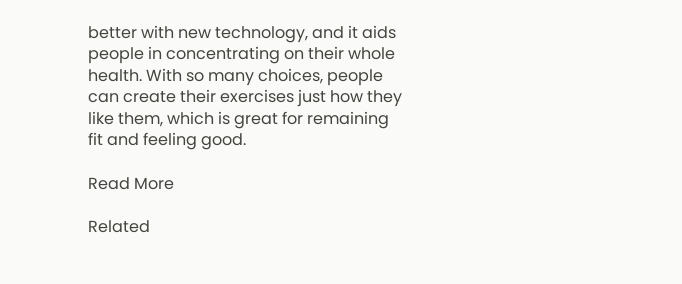better with new technology, and it aids people in concentrating on their whole health. With so many choices, people can create their exercises just how they like them, which is great for remaining fit and feeling good.

Read More

Related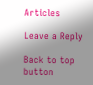Articles

Leave a Reply

Back to top button